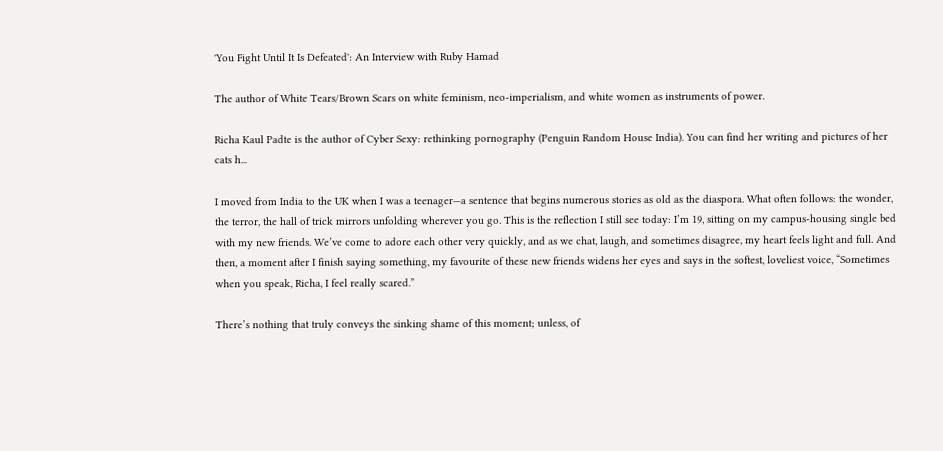'You Fight Until It Is Defeated': An Interview with Ruby Hamad

The author of White Tears/Brown Scars on white feminism, neo-imperialism, and white women as instruments of power.

Richa Kaul Padte is the author of Cyber Sexy: rethinking pornography (Penguin Random House India). You can find her writing and pictures of her cats h...

I moved from India to the UK when I was a teenager—a sentence that begins numerous stories as old as the diaspora. What often follows: the wonder, the terror, the hall of trick mirrors unfolding wherever you go. This is the reflection I still see today: I’m 19, sitting on my campus-housing single bed with my new friends. We’ve come to adore each other very quickly, and as we chat, laugh, and sometimes disagree, my heart feels light and full. And then, a moment after I finish saying something, my favourite of these new friends widens her eyes and says in the softest, loveliest voice, “Sometimes when you speak, Richa, I feel really scared.”

There’s nothing that truly conveys the sinking shame of this moment; unless, of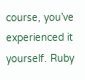course, you’ve experienced it yourself. Ruby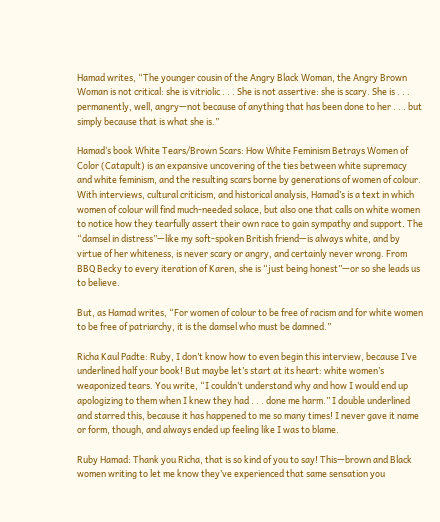Hamad writes, “The younger cousin of the Angry Black Woman, the Angry Brown Woman is not critical: she is vitriolic . . . She is not assertive: she is scary. She is . . . permanently, well, angry—not because of anything that has been done to her . . . but simply because that is what she is.”

Hamad’s book White Tears/Brown Scars: How White Feminism Betrays Women of Color (Catapult) is an expansive uncovering of the ties between white supremacy and white feminism, and the resulting scars borne by generations of women of colour. With interviews, cultural criticism, and historical analysis, Hamad’s is a text in which women of colour will find much-needed solace, but also one that calls on white women to notice how they tearfully assert their own race to gain sympathy and support. The “damsel in distress”—like my soft-spoken British friend—is always white, and by virtue of her whiteness, is never scary or angry, and certainly never wrong. From BBQ Becky to every iteration of Karen, she is “just being honest”—or so she leads us to believe.

But, as Hamad writes, “For women of colour to be free of racism and for white women to be free of patriarchy, it is the damsel who must be damned.”

Richa Kaul Padte: Ruby, I don’t know how to even begin this interview, because I’ve underlined half your book! But maybe let’s start at its heart: white women’s weaponized tears. You write, “I couldn’t understand why and how I would end up apologizing to them when I knew they had . . . done me harm.” I double underlined and starred this, because it has happened to me so many times! I never gave it name or form, though, and always ended up feeling like I was to blame.

Ruby Hamad: Thank you Richa, that is so kind of you to say! This—brown and Black women writing to let me know they’ve experienced that same sensation you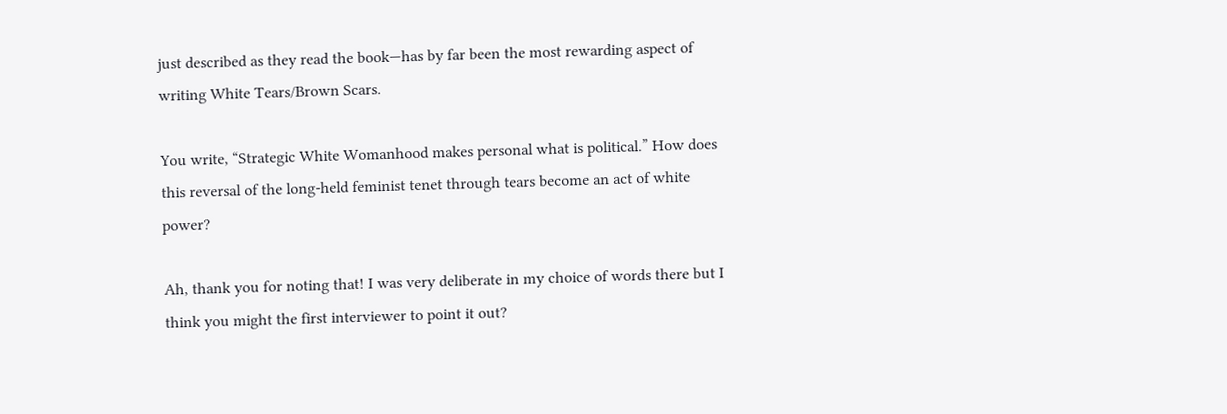just described as they read the book—has by far been the most rewarding aspect of writing White Tears/Brown Scars.

You write, “Strategic White Womanhood makes personal what is political.” How does this reversal of the long-held feminist tenet through tears become an act of white power?

Ah, thank you for noting that! I was very deliberate in my choice of words there but I think you might the first interviewer to point it out?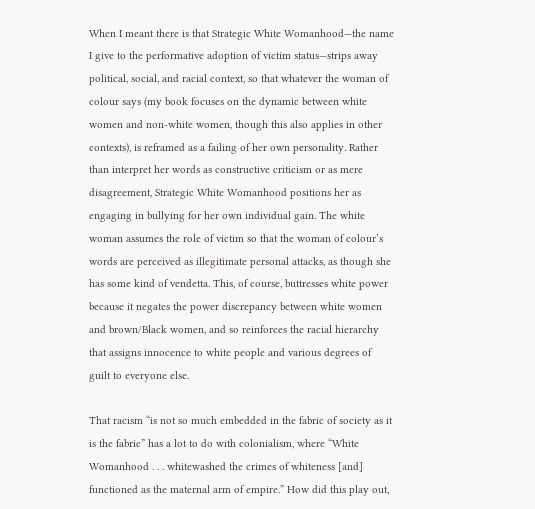When I meant there is that Strategic White Womanhood—the name I give to the performative adoption of victim status—strips away political, social, and racial context, so that whatever the woman of colour says (my book focuses on the dynamic between white women and non-white women, though this also applies in other contexts), is reframed as a failing of her own personality. Rather than interpret her words as constructive criticism or as mere disagreement, Strategic White Womanhood positions her as engaging in bullying for her own individual gain. The white woman assumes the role of victim so that the woman of colour’s words are perceived as illegitimate personal attacks, as though she has some kind of vendetta. This, of course, buttresses white power because it negates the power discrepancy between white women and brown/Black women, and so reinforces the racial hierarchy that assigns innocence to white people and various degrees of guilt to everyone else.

That racism “is not so much embedded in the fabric of society as it is the fabric” has a lot to do with colonialism, where “White Womanhood . . . whitewashed the crimes of whiteness [and] functioned as the maternal arm of empire.” How did this play out,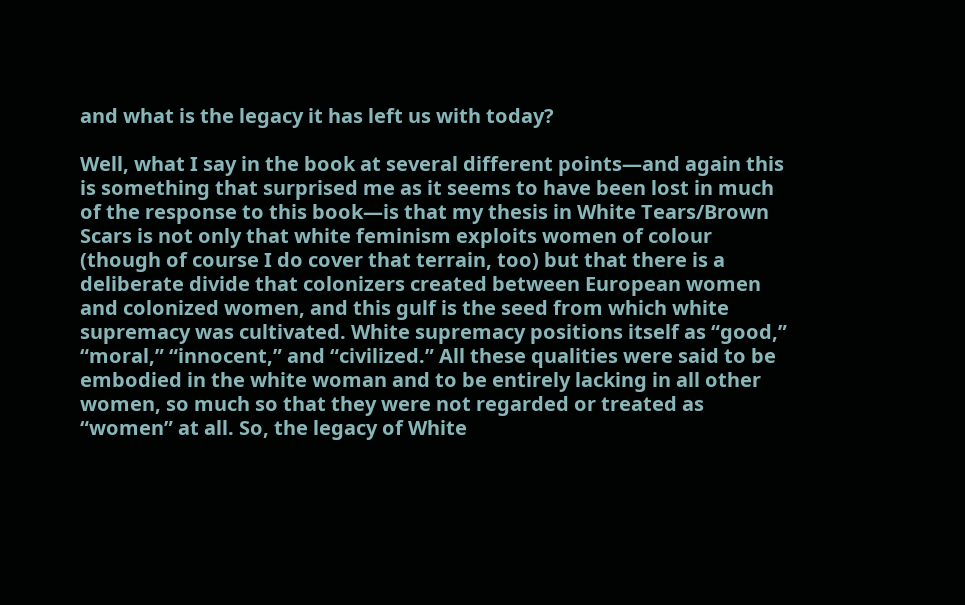and what is the legacy it has left us with today?

Well, what I say in the book at several different points—and again this is something that surprised me as it seems to have been lost in much of the response to this book—is that my thesis in White Tears/Brown Scars is not only that white feminism exploits women of colour (though of course I do cover that terrain, too) but that there is a deliberate divide that colonizers created between European women and colonized women, and this gulf is the seed from which white supremacy was cultivated. White supremacy positions itself as “good,” “moral,” “innocent,” and “civilized.” All these qualities were said to be embodied in the white woman and to be entirely lacking in all other women, so much so that they were not regarded or treated as “women” at all. So, the legacy of White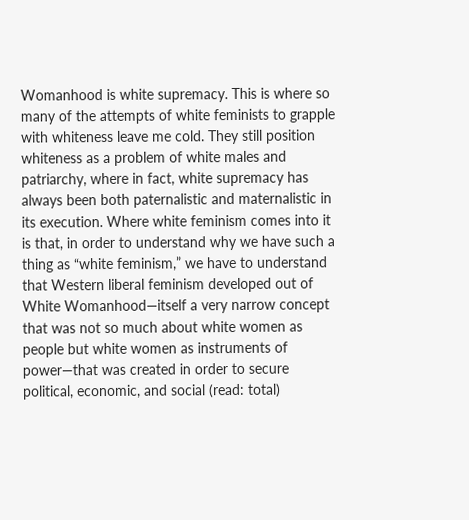Womanhood is white supremacy. This is where so many of the attempts of white feminists to grapple with whiteness leave me cold. They still position whiteness as a problem of white males and patriarchy, where in fact, white supremacy has always been both paternalistic and maternalistic in its execution. Where white feminism comes into it is that, in order to understand why we have such a thing as “white feminism,” we have to understand that Western liberal feminism developed out of White Womanhood—itself a very narrow concept that was not so much about white women as people but white women as instruments of power—that was created in order to secure political, economic, and social (read: total)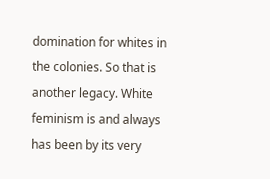domination for whites in the colonies. So that is another legacy. White feminism is and always has been by its very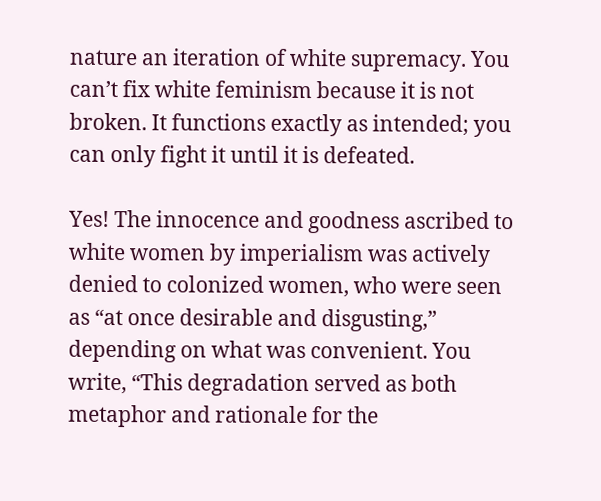nature an iteration of white supremacy. You can’t fix white feminism because it is not broken. It functions exactly as intended; you can only fight it until it is defeated.

Yes! The innocence and goodness ascribed to white women by imperialism was actively denied to colonized women, who were seen as “at once desirable and disgusting,” depending on what was convenient. You write, “This degradation served as both metaphor and rationale for the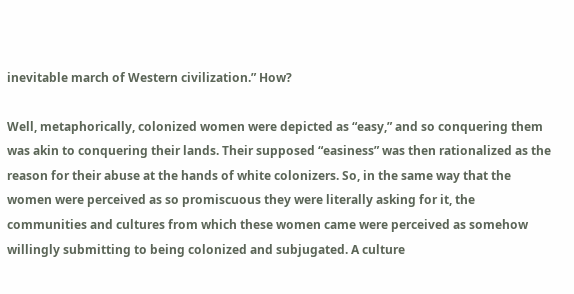inevitable march of Western civilization.” How?

Well, metaphorically, colonized women were depicted as “easy,” and so conquering them was akin to conquering their lands. Their supposed “easiness” was then rationalized as the reason for their abuse at the hands of white colonizers. So, in the same way that the women were perceived as so promiscuous they were literally asking for it, the communities and cultures from which these women came were perceived as somehow willingly submitting to being colonized and subjugated. A culture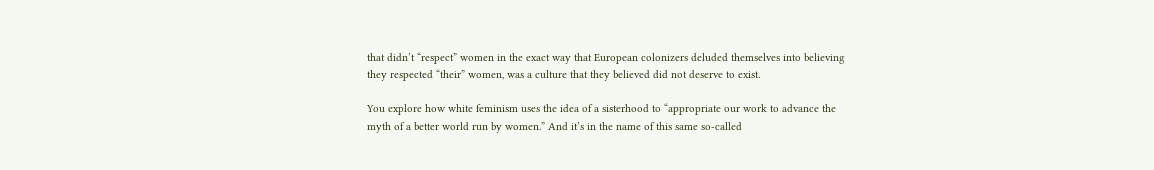that didn’t “respect” women in the exact way that European colonizers deluded themselves into believing they respected “their” women, was a culture that they believed did not deserve to exist.

You explore how white feminism uses the idea of a sisterhood to “appropriate our work to advance the myth of a better world run by women.” And it’s in the name of this same so-called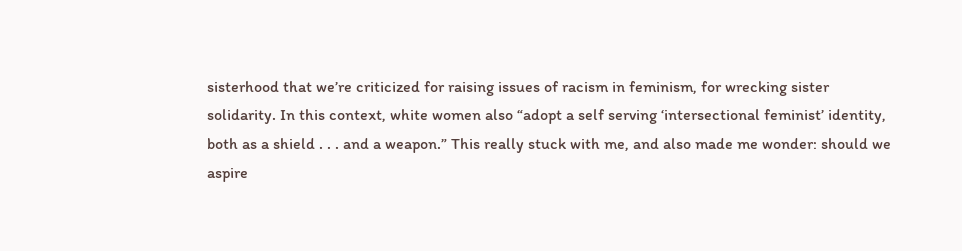sisterhood that we’re criticized for raising issues of racism in feminism, for wrecking sister solidarity. In this context, white women also “adopt a self serving ‘intersectional feminist’ identity, both as a shield . . . and a weapon.” This really stuck with me, and also made me wonder: should we aspire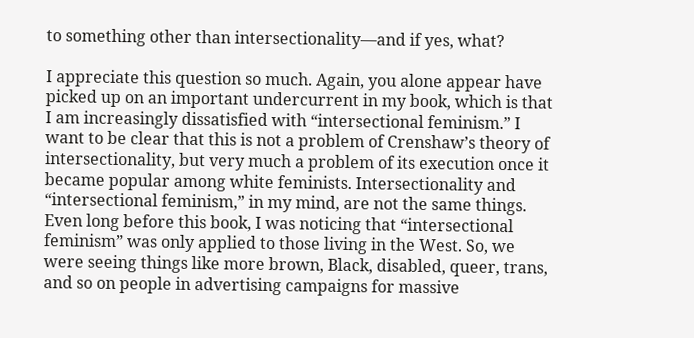to something other than intersectionality—and if yes, what?

I appreciate this question so much. Again, you alone appear have picked up on an important undercurrent in my book, which is that I am increasingly dissatisfied with “intersectional feminism.” I want to be clear that this is not a problem of Crenshaw’s theory of intersectionality, but very much a problem of its execution once it became popular among white feminists. Intersectionality and “intersectional feminism,” in my mind, are not the same things. Even long before this book, I was noticing that “intersectional feminism” was only applied to those living in the West. So, we were seeing things like more brown, Black, disabled, queer, trans, and so on people in advertising campaigns for massive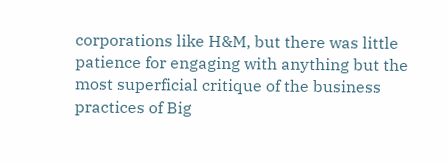corporations like H&M, but there was little patience for engaging with anything but the most superficial critique of the business practices of Big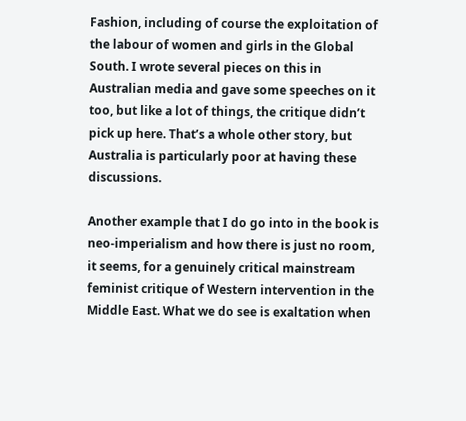Fashion, including of course the exploitation of the labour of women and girls in the Global South. I wrote several pieces on this in Australian media and gave some speeches on it too, but like a lot of things, the critique didn’t pick up here. That’s a whole other story, but Australia is particularly poor at having these discussions.

Another example that I do go into in the book is neo-imperialism and how there is just no room, it seems, for a genuinely critical mainstream feminist critique of Western intervention in the Middle East. What we do see is exaltation when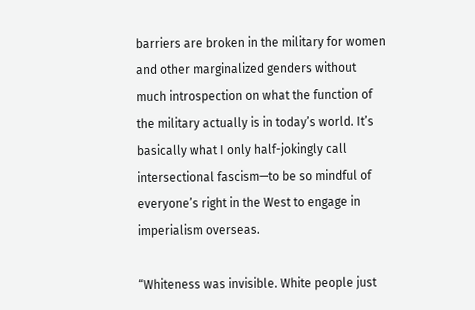barriers are broken in the military for women and other marginalized genders without much introspection on what the function of the military actually is in today’s world. It’s basically what I only half-jokingly call intersectional fascism—to be so mindful of everyone’s right in the West to engage in imperialism overseas.

“Whiteness was invisible. White people just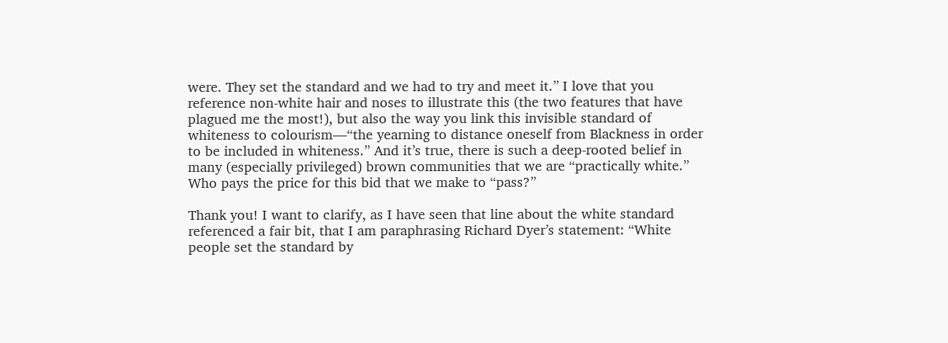were. They set the standard and we had to try and meet it.” I love that you reference non-white hair and noses to illustrate this (the two features that have plagued me the most!), but also the way you link this invisible standard of whiteness to colourism—“the yearning to distance oneself from Blackness in order to be included in whiteness.” And it’s true, there is such a deep-rooted belief in many (especially privileged) brown communities that we are “practically white.” Who pays the price for this bid that we make to “pass?”

Thank you! I want to clarify, as I have seen that line about the white standard referenced a fair bit, that I am paraphrasing Richard Dyer’s statement: “White people set the standard by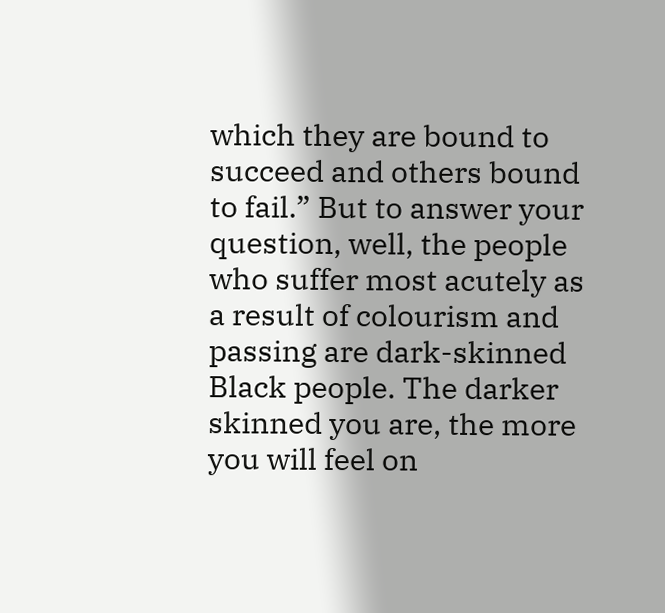which they are bound to succeed and others bound to fail.” But to answer your question, well, the people who suffer most acutely as a result of colourism and passing are dark-skinned Black people. The darker skinned you are, the more you will feel on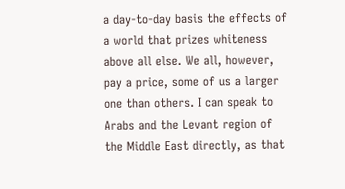a day-to-day basis the effects of a world that prizes whiteness above all else. We all, however, pay a price, some of us a larger one than others. I can speak to Arabs and the Levant region of the Middle East directly, as that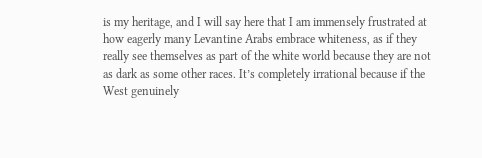is my heritage, and I will say here that I am immensely frustrated at how eagerly many Levantine Arabs embrace whiteness, as if they really see themselves as part of the white world because they are not as dark as some other races. It’s completely irrational because if the West genuinely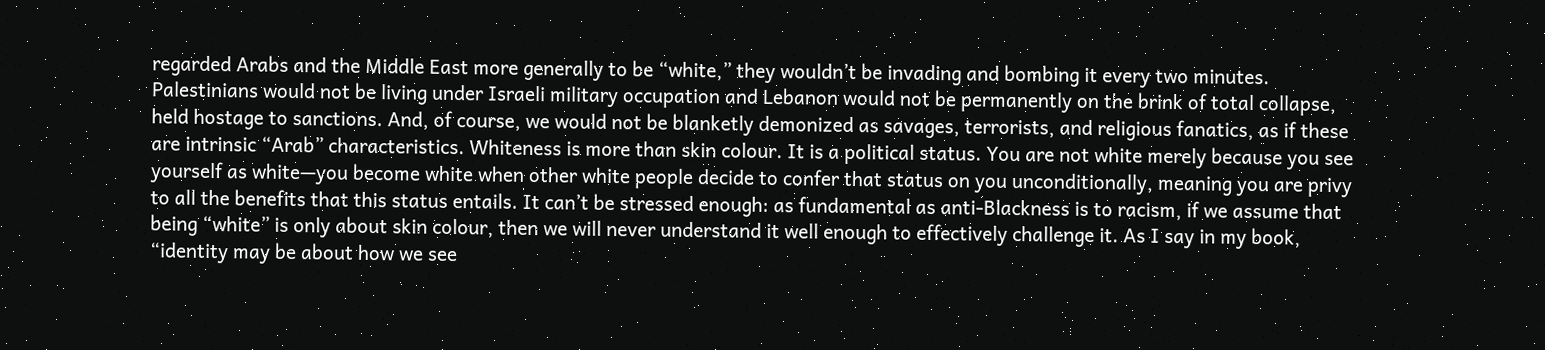regarded Arabs and the Middle East more generally to be “white,” they wouldn’t be invading and bombing it every two minutes. Palestinians would not be living under Israeli military occupation and Lebanon would not be permanently on the brink of total collapse, held hostage to sanctions. And, of course, we would not be blanketly demonized as savages, terrorists, and religious fanatics, as if these are intrinsic “Arab” characteristics. Whiteness is more than skin colour. It is a political status. You are not white merely because you see yourself as white—you become white when other white people decide to confer that status on you unconditionally, meaning you are privy to all the benefits that this status entails. It can’t be stressed enough: as fundamental as anti-Blackness is to racism, if we assume that being “white” is only about skin colour, then we will never understand it well enough to effectively challenge it. As I say in my book, “identity may be about how we see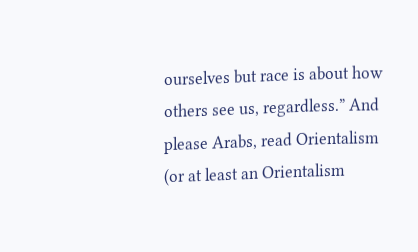ourselves but race is about how others see us, regardless.” And please Arabs, read Orientalism (or at least an Orientalism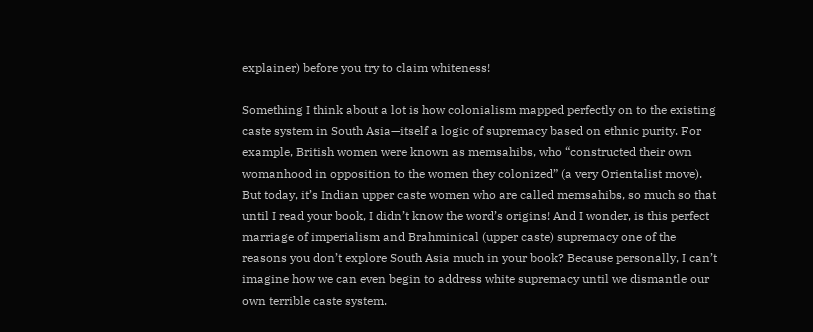explainer) before you try to claim whiteness!

Something I think about a lot is how colonialism mapped perfectly on to the existing caste system in South Asia—itself a logic of supremacy based on ethnic purity. For example, British women were known as memsahibs, who “constructed their own womanhood in opposition to the women they colonized” (a very Orientalist move). But today, it’s Indian upper caste women who are called memsahibs, so much so that until I read your book, I didn’t know the word’s origins! And I wonder, is this perfect marriage of imperialism and Brahminical (upper caste) supremacy one of the reasons you don’t explore South Asia much in your book? Because personally, I can’t imagine how we can even begin to address white supremacy until we dismantle our own terrible caste system.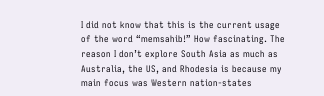I did not know that this is the current usage of the word “memsahib!” How fascinating. The reason I don’t explore South Asia as much as Australia, the US, and Rhodesia is because my main focus was Western nation-states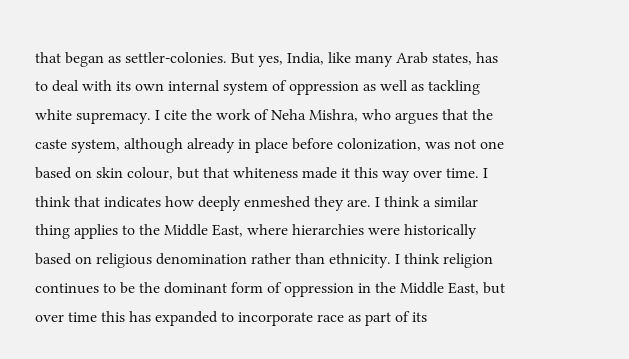that began as settler-colonies. But yes, India, like many Arab states, has to deal with its own internal system of oppression as well as tackling white supremacy. I cite the work of Neha Mishra, who argues that the caste system, although already in place before colonization, was not one based on skin colour, but that whiteness made it this way over time. I think that indicates how deeply enmeshed they are. I think a similar thing applies to the Middle East, where hierarchies were historically based on religious denomination rather than ethnicity. I think religion continues to be the dominant form of oppression in the Middle East, but over time this has expanded to incorporate race as part of its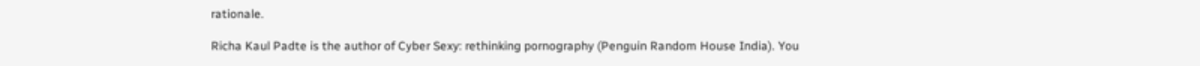rationale.

Richa Kaul Padte is the author of Cyber Sexy: rethinking pornography (Penguin Random House India). You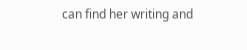can find her writing and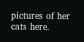pictures of her cats here.